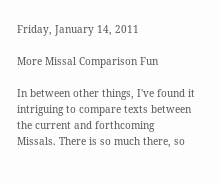Friday, January 14, 2011

More Missal Comparison Fun

In between other things, I've found it intriguing to compare texts between the current and forthcoming Missals. There is so much there, so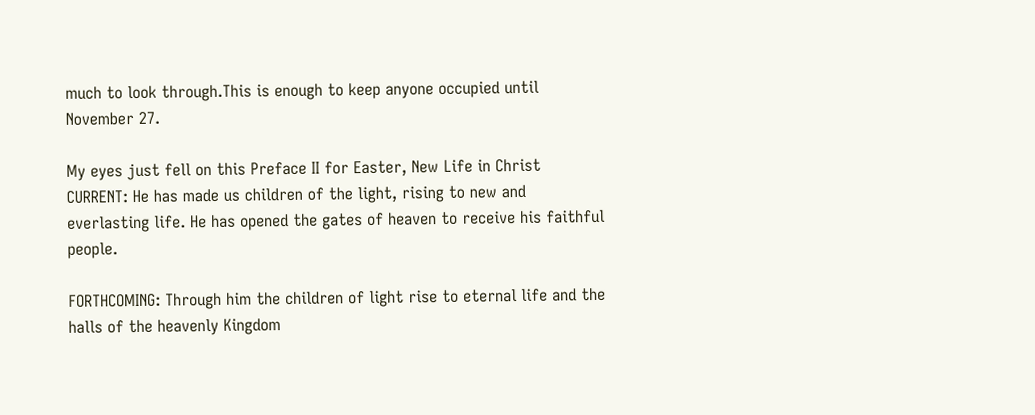much to look through.This is enough to keep anyone occupied until November 27.

My eyes just fell on this Preface II for Easter, New Life in Christ
CURRENT: He has made us children of the light, rising to new and everlasting life. He has opened the gates of heaven to receive his faithful people.

FORTHCOMING: Through him the children of light rise to eternal life and the halls of the heavenly Kingdom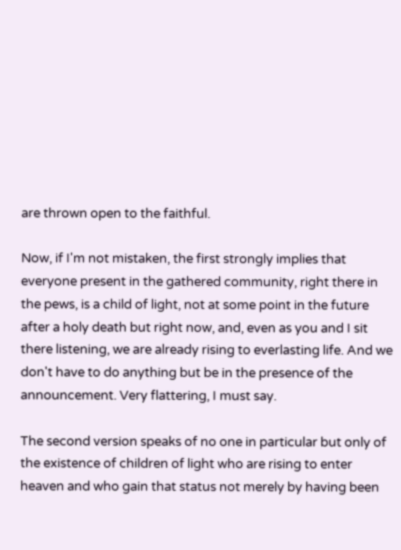are thrown open to the faithful.

Now, if I'm not mistaken, the first strongly implies that everyone present in the gathered community, right there in the pews, is a child of light, not at some point in the future after a holy death but right now, and, even as you and I sit there listening, we are already rising to everlasting life. And we don't have to do anything but be in the presence of the announcement. Very flattering, I must say.

The second version speaks of no one in particular but only of the existence of children of light who are rising to enter heaven and who gain that status not merely by having been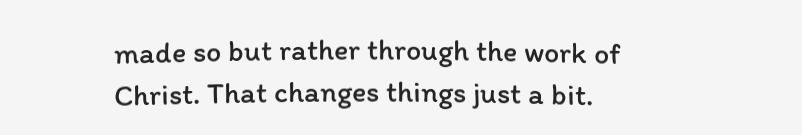made so but rather through the work of Christ. That changes things just a bit.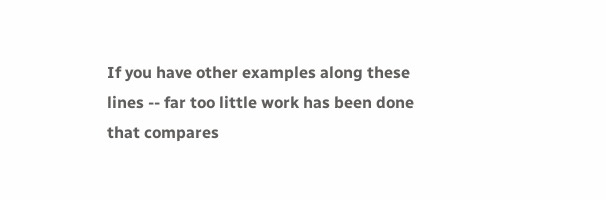If you have other examples along these lines -- far too little work has been done that compares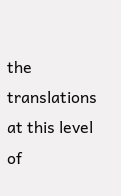the translations at this level of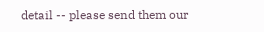detail -- please send them our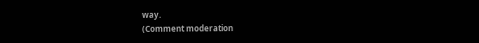way.
(Comment moderation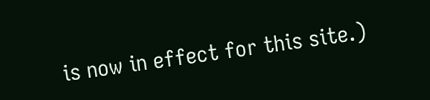is now in effect for this site.)